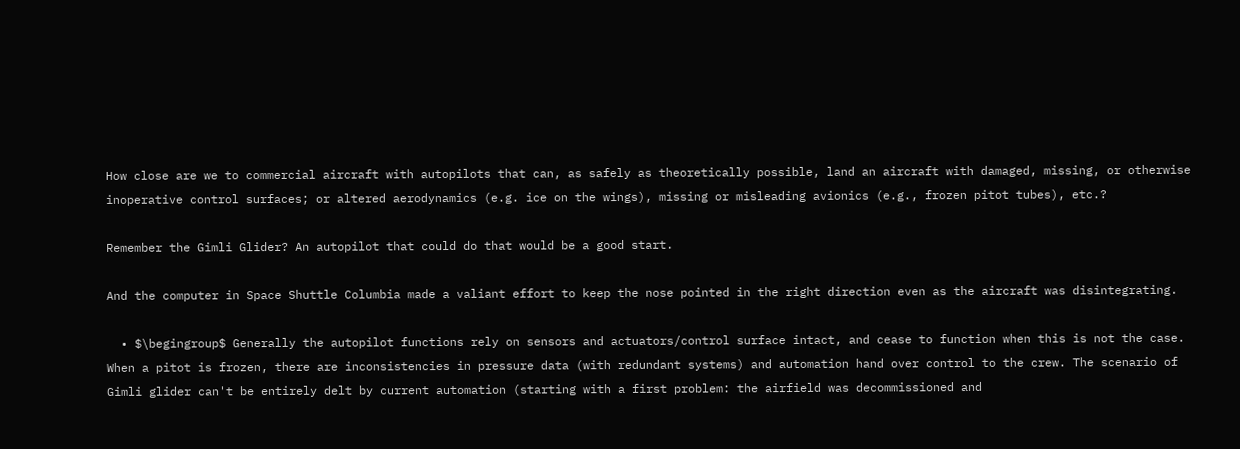How close are we to commercial aircraft with autopilots that can, as safely as theoretically possible, land an aircraft with damaged, missing, or otherwise inoperative control surfaces; or altered aerodynamics (e.g. ice on the wings), missing or misleading avionics (e.g., frozen pitot tubes), etc.?

Remember the Gimli Glider? An autopilot that could do that would be a good start.

And the computer in Space Shuttle Columbia made a valiant effort to keep the nose pointed in the right direction even as the aircraft was disintegrating.

  • $\begingroup$ Generally the autopilot functions rely on sensors and actuators/control surface intact, and cease to function when this is not the case. When a pitot is frozen, there are inconsistencies in pressure data (with redundant systems) and automation hand over control to the crew. The scenario of Gimli glider can't be entirely delt by current automation (starting with a first problem: the airfield was decommissioned and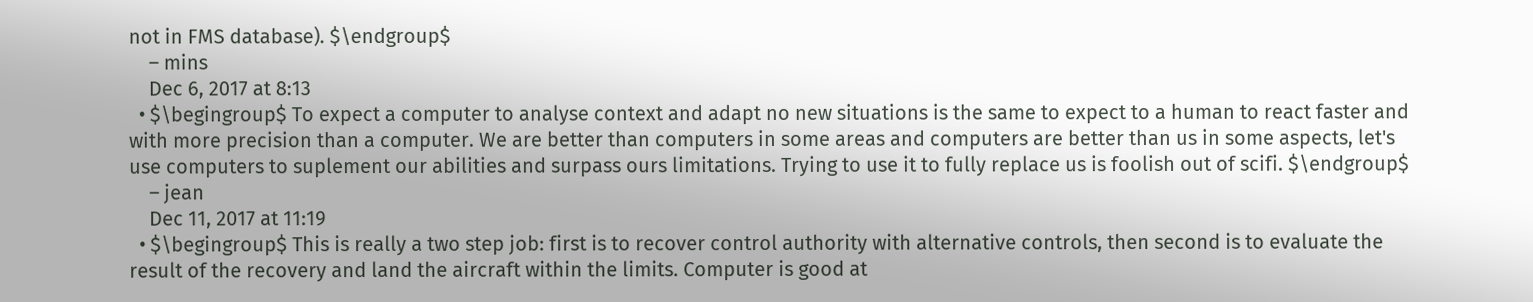not in FMS database). $\endgroup$
    – mins
    Dec 6, 2017 at 8:13
  • $\begingroup$ To expect a computer to analyse context and adapt no new situations is the same to expect to a human to react faster and with more precision than a computer. We are better than computers in some areas and computers are better than us in some aspects, let's use computers to suplement our abilities and surpass ours limitations. Trying to use it to fully replace us is foolish out of scifi. $\endgroup$
    – jean
    Dec 11, 2017 at 11:19
  • $\begingroup$ This is really a two step job: first is to recover control authority with alternative controls, then second is to evaluate the result of the recovery and land the aircraft within the limits. Computer is good at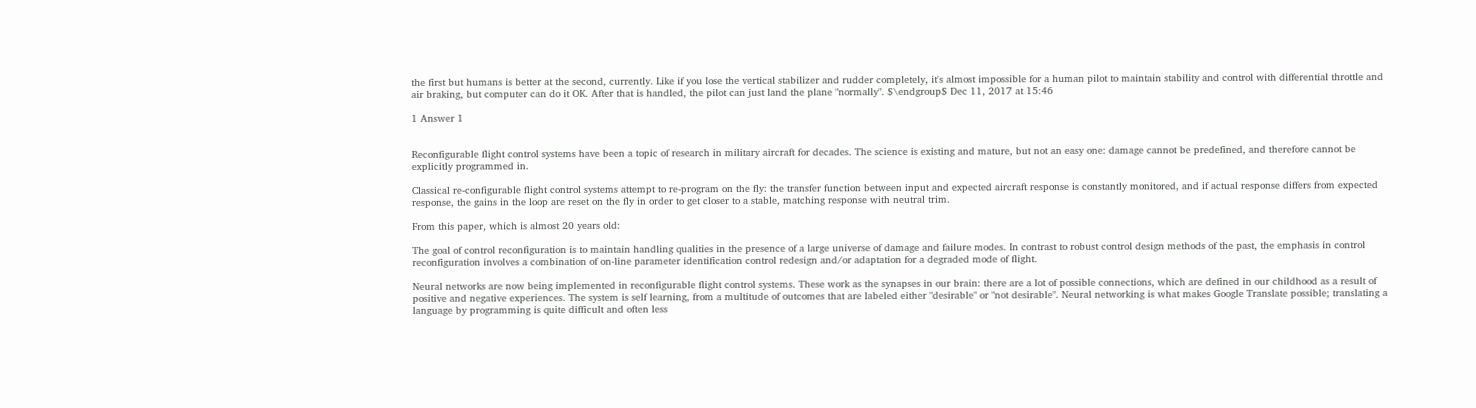the first but humans is better at the second, currently. Like if you lose the vertical stabilizer and rudder completely, it's almost impossible for a human pilot to maintain stability and control with differential throttle and air braking, but computer can do it OK. After that is handled, the pilot can just land the plane "normally". $\endgroup$ Dec 11, 2017 at 15:46

1 Answer 1


Reconfigurable flight control systems have been a topic of research in military aircraft for decades. The science is existing and mature, but not an easy one: damage cannot be predefined, and therefore cannot be explicitly programmed in.

Classical re-configurable flight control systems attempt to re-program on the fly: the transfer function between input and expected aircraft response is constantly monitored, and if actual response differs from expected response, the gains in the loop are reset on the fly in order to get closer to a stable, matching response with neutral trim.

From this paper, which is almost 20 years old:

The goal of control reconfiguration is to maintain handling qualities in the presence of a large universe of damage and failure modes. In contrast to robust control design methods of the past, the emphasis in control reconfiguration involves a combination of on-line parameter identification control redesign and/or adaptation for a degraded mode of flight.

Neural networks are now being implemented in reconfigurable flight control systems. These work as the synapses in our brain: there are a lot of possible connections, which are defined in our childhood as a result of positive and negative experiences. The system is self learning, from a multitude of outcomes that are labeled either "desirable" or "not desirable". Neural networking is what makes Google Translate possible; translating a language by programming is quite difficult and often less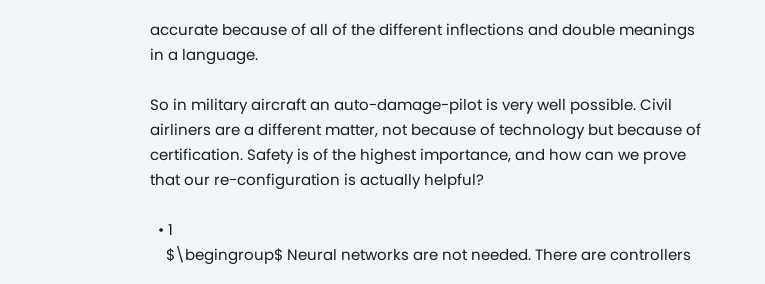accurate because of all of the different inflections and double meanings in a language.

So in military aircraft an auto-damage-pilot is very well possible. Civil airliners are a different matter, not because of technology but because of certification. Safety is of the highest importance, and how can we prove that our re-configuration is actually helpful?

  • 1
    $\begingroup$ Neural networks are not needed. There are controllers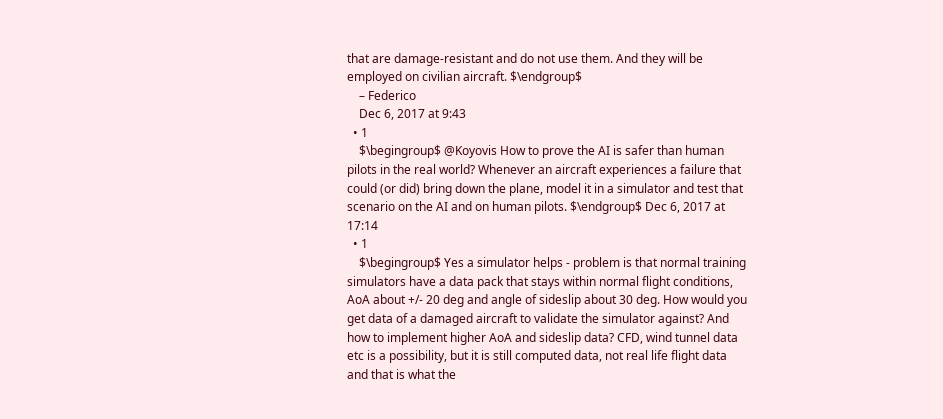that are damage-resistant and do not use them. And they will be employed on civilian aircraft. $\endgroup$
    – Federico
    Dec 6, 2017 at 9:43
  • 1
    $\begingroup$ @Koyovis How to prove the AI is safer than human pilots in the real world? Whenever an aircraft experiences a failure that could (or did) bring down the plane, model it in a simulator and test that scenario on the AI and on human pilots. $\endgroup$ Dec 6, 2017 at 17:14
  • 1
    $\begingroup$ Yes a simulator helps - problem is that normal training simulators have a data pack that stays within normal flight conditions, AoA about +/- 20 deg and angle of sideslip about 30 deg. How would you get data of a damaged aircraft to validate the simulator against? And how to implement higher AoA and sideslip data? CFD, wind tunnel data etc is a possibility, but it is still computed data, not real life flight data and that is what the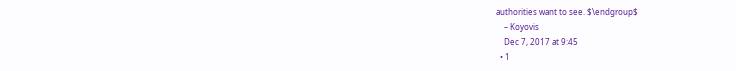authorities want to see. $\endgroup$
    – Koyovis
    Dec 7, 2017 at 9:45
  • 1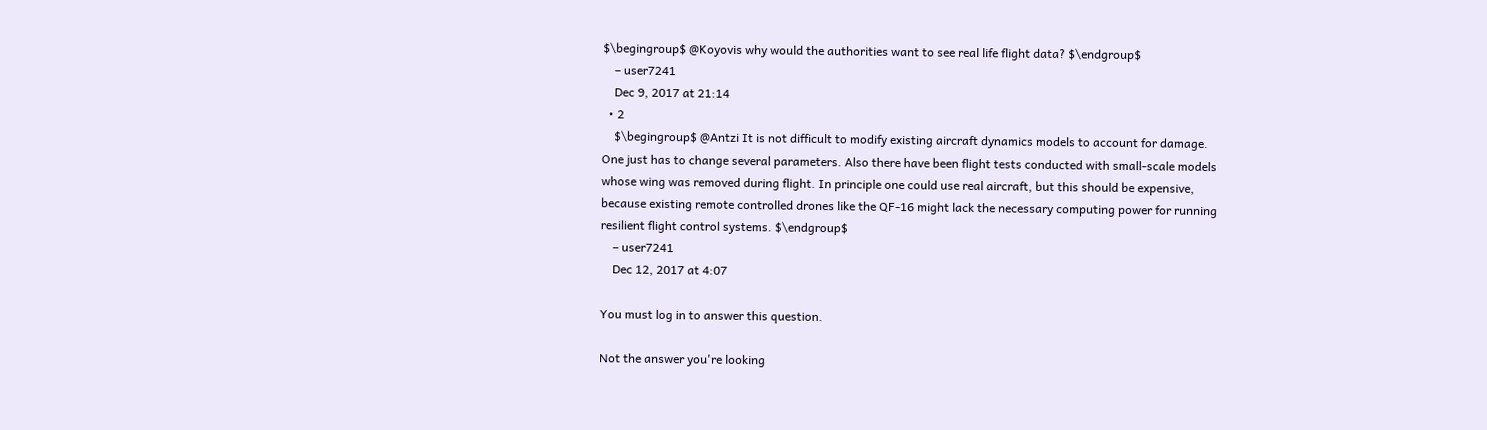$\begingroup$ @Koyovis why would the authorities want to see real life flight data? $\endgroup$
    – user7241
    Dec 9, 2017 at 21:14
  • 2
    $\begingroup$ @Antzi It is not difficult to modify existing aircraft dynamics models to account for damage. One just has to change several parameters. Also there have been flight tests conducted with small-scale models whose wing was removed during flight. In principle one could use real aircraft, but this should be expensive, because existing remote controlled drones like the QF-16 might lack the necessary computing power for running resilient flight control systems. $\endgroup$
    – user7241
    Dec 12, 2017 at 4:07

You must log in to answer this question.

Not the answer you're looking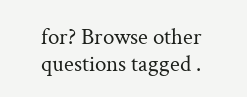for? Browse other questions tagged .